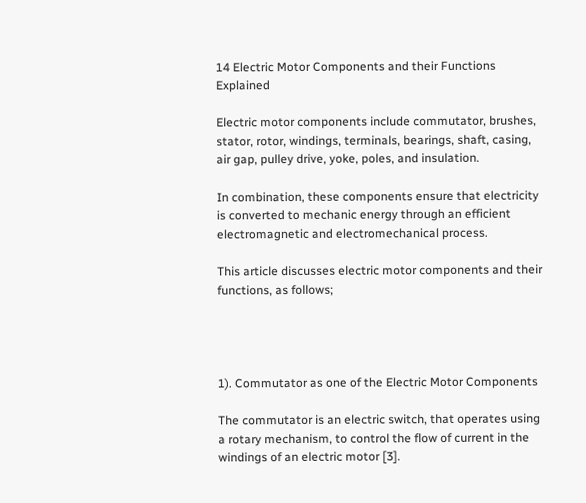14 Electric Motor Components and their Functions Explained

Electric motor components include commutator, brushes, stator, rotor, windings, terminals, bearings, shaft, casing, air gap, pulley drive, yoke, poles, and insulation.

In combination, these components ensure that electricity is converted to mechanic energy through an efficient electromagnetic and electromechanical process.

This article discusses electric motor components and their functions, as follows;




1). Commutator as one of the Electric Motor Components

The commutator is an electric switch, that operates using a rotary mechanism, to control the flow of current in the windings of an electric motor [3].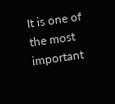It is one of the most important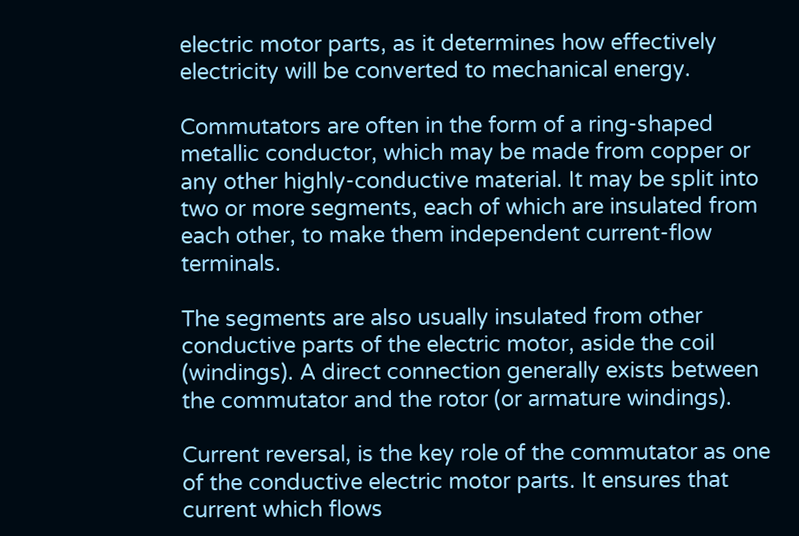electric motor parts, as it determines how effectively electricity will be converted to mechanical energy.

Commutators are often in the form of a ring-shaped metallic conductor, which may be made from copper or any other highly-conductive material. It may be split into two or more segments, each of which are insulated from each other, to make them independent current-flow terminals.

The segments are also usually insulated from other conductive parts of the electric motor, aside the coil (windings). A direct connection generally exists between the commutator and the rotor (or armature windings).

Current reversal, is the key role of the commutator as one of the conductive electric motor parts. It ensures that current which flows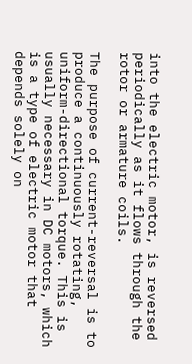into the electric motor, is reversed periodically as it flows through the rotor or armature coils.

The purpose of current-reversal is to produce a continuously rotating, uniform-directional torque. This is usually necessary in DC motors, which is a type of electric motor that depends solely on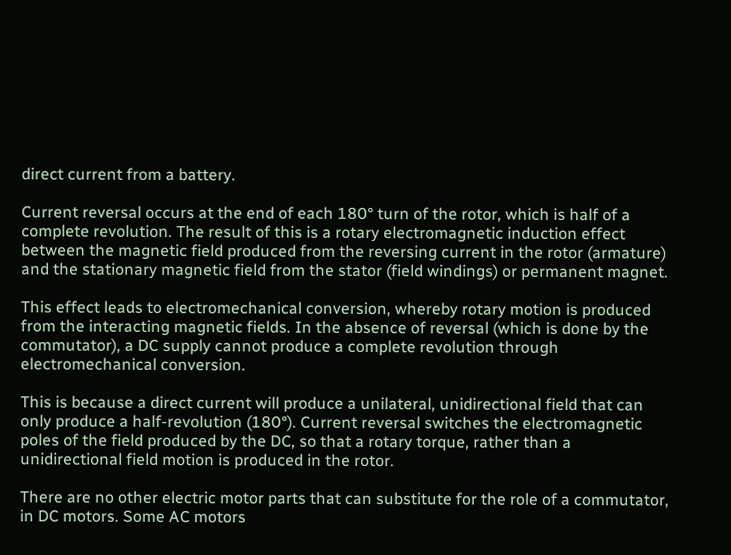direct current from a battery.

Current reversal occurs at the end of each 180° turn of the rotor, which is half of a complete revolution. The result of this is a rotary electromagnetic induction effect between the magnetic field produced from the reversing current in the rotor (armature) and the stationary magnetic field from the stator (field windings) or permanent magnet.

This effect leads to electromechanical conversion, whereby rotary motion is produced from the interacting magnetic fields. In the absence of reversal (which is done by the commutator), a DC supply cannot produce a complete revolution through electromechanical conversion.

This is because a direct current will produce a unilateral, unidirectional field that can only produce a half-revolution (180°). Current reversal switches the electromagnetic poles of the field produced by the DC, so that a rotary torque, rather than a unidirectional field motion is produced in the rotor.

There are no other electric motor parts that can substitute for the role of a commutator, in DC motors. Some AC motors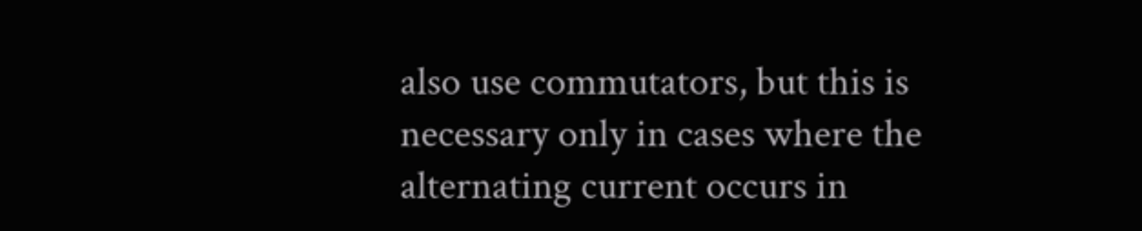also use commutators, but this is necessary only in cases where the alternating current occurs in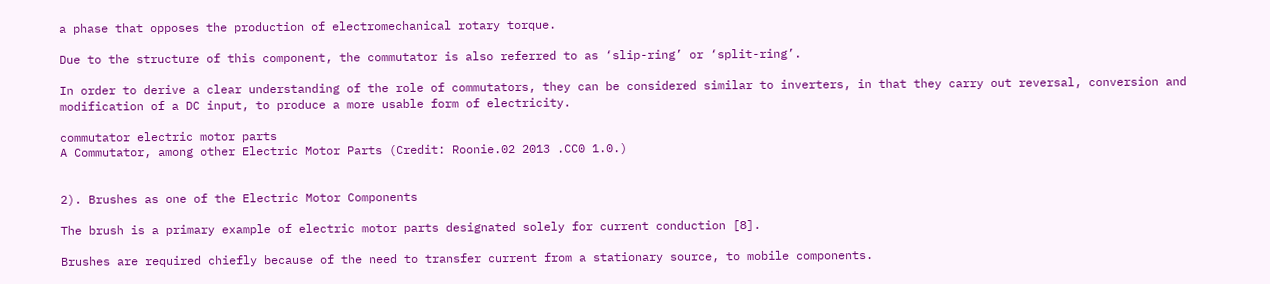a phase that opposes the production of electromechanical rotary torque.

Due to the structure of this component, the commutator is also referred to as ‘slip-ring’ or ‘split-ring’.

In order to derive a clear understanding of the role of commutators, they can be considered similar to inverters, in that they carry out reversal, conversion and modification of a DC input, to produce a more usable form of electricity.

commutator electric motor parts
A Commutator, among other Electric Motor Parts (Credit: Roonie.02 2013 .CC0 1.0.)


2). Brushes as one of the Electric Motor Components

The brush is a primary example of electric motor parts designated solely for current conduction [8].

Brushes are required chiefly because of the need to transfer current from a stationary source, to mobile components.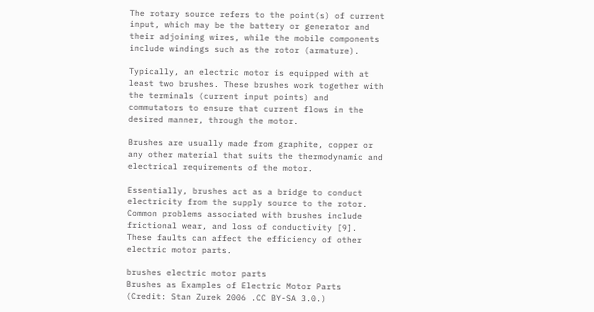The rotary source refers to the point(s) of current input, which may be the battery or generator and their adjoining wires, while the mobile components include windings such as the rotor (armature).

Typically, an electric motor is equipped with at least two brushes. These brushes work together with the terminals (current input points) and commutators to ensure that current flows in the desired manner, through the motor.

Brushes are usually made from graphite, copper or any other material that suits the thermodynamic and electrical requirements of the motor.

Essentially, brushes act as a bridge to conduct electricity from the supply source to the rotor. Common problems associated with brushes include frictional wear, and loss of conductivity [9]. These faults can affect the efficiency of other electric motor parts.

brushes electric motor parts
Brushes as Examples of Electric Motor Parts (Credit: Stan Zurek 2006 .CC BY-SA 3.0.)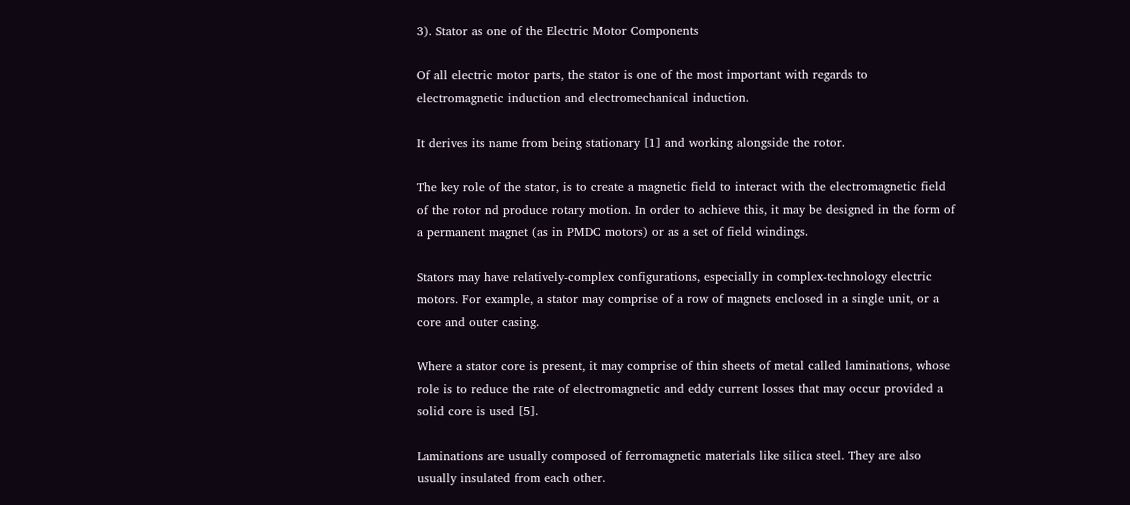3). Stator as one of the Electric Motor Components

Of all electric motor parts, the stator is one of the most important with regards to electromagnetic induction and electromechanical induction.

It derives its name from being stationary [1] and working alongside the rotor.

The key role of the stator, is to create a magnetic field to interact with the electromagnetic field of the rotor nd produce rotary motion. In order to achieve this, it may be designed in the form of a permanent magnet (as in PMDC motors) or as a set of field windings.

Stators may have relatively-complex configurations, especially in complex-technology electric motors. For example, a stator may comprise of a row of magnets enclosed in a single unit, or a core and outer casing.

Where a stator core is present, it may comprise of thin sheets of metal called laminations, whose role is to reduce the rate of electromagnetic and eddy current losses that may occur provided a solid core is used [5].

Laminations are usually composed of ferromagnetic materials like silica steel. They are also usually insulated from each other.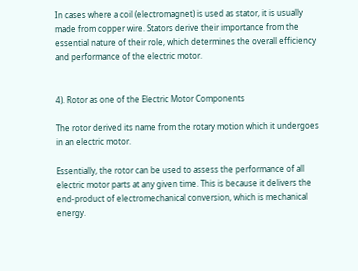In cases where a coil (electromagnet) is used as stator, it is usually made from copper wire. Stators derive their importance from the essential nature of their role, which determines the overall efficiency and performance of the electric motor.


4). Rotor as one of the Electric Motor Components

The rotor derived its name from the rotary motion which it undergoes in an electric motor.

Essentially, the rotor can be used to assess the performance of all electric motor parts at any given time. This is because it delivers the end-product of electromechanical conversion, which is mechanical energy.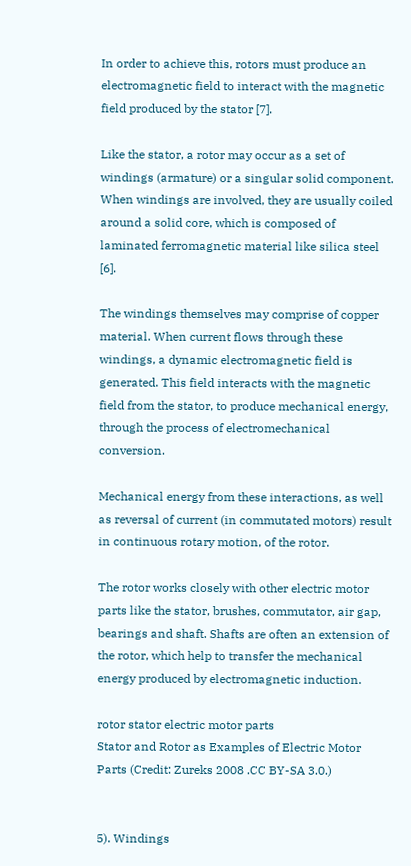In order to achieve this, rotors must produce an electromagnetic field to interact with the magnetic field produced by the stator [7].

Like the stator, a rotor may occur as a set of windings (armature) or a singular solid component. When windings are involved, they are usually coiled around a solid core, which is composed of laminated ferromagnetic material like silica steel [6].

The windings themselves may comprise of copper material. When current flows through these windings, a dynamic electromagnetic field is generated. This field interacts with the magnetic field from the stator, to produce mechanical energy, through the process of electromechanical conversion.

Mechanical energy from these interactions, as well as reversal of current (in commutated motors) result in continuous rotary motion, of the rotor.

The rotor works closely with other electric motor parts like the stator, brushes, commutator, air gap, bearings and shaft. Shafts are often an extension of the rotor, which help to transfer the mechanical energy produced by electromagnetic induction.

rotor stator electric motor parts
Stator and Rotor as Examples of Electric Motor Parts (Credit: Zureks 2008 .CC BY-SA 3.0.)


5). Windings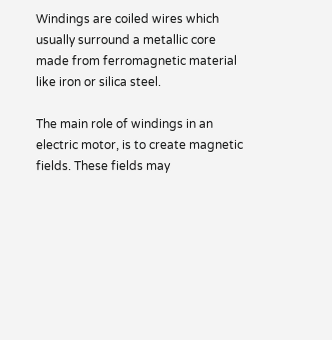Windings are coiled wires which usually surround a metallic core made from ferromagnetic material like iron or silica steel.

The main role of windings in an electric motor, is to create magnetic fields. These fields may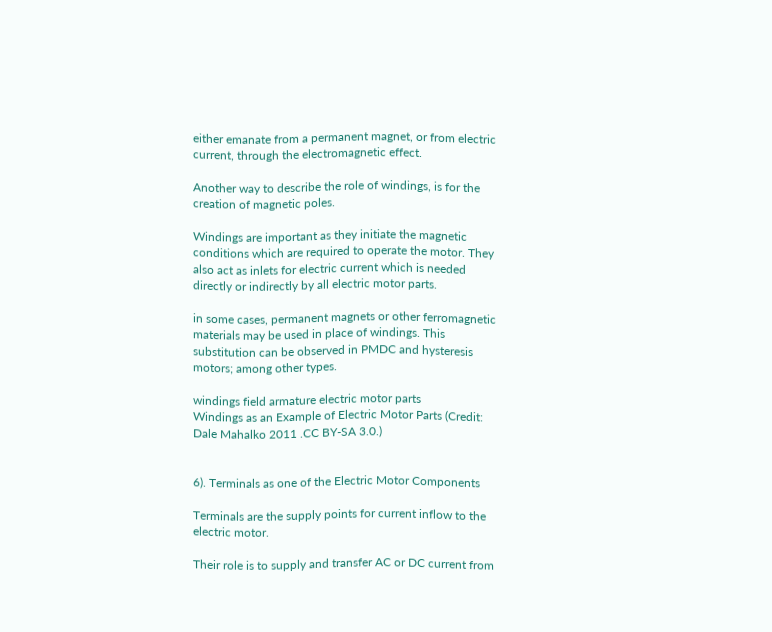either emanate from a permanent magnet, or from electric current, through the electromagnetic effect.

Another way to describe the role of windings, is for the creation of magnetic poles.

Windings are important as they initiate the magnetic conditions which are required to operate the motor. They also act as inlets for electric current which is needed directly or indirectly by all electric motor parts.

in some cases, permanent magnets or other ferromagnetic materials may be used in place of windings. This substitution can be observed in PMDC and hysteresis motors; among other types.

windings field armature electric motor parts
Windings as an Example of Electric Motor Parts (Credit: Dale Mahalko 2011 .CC BY-SA 3.0.)


6). Terminals as one of the Electric Motor Components

Terminals are the supply points for current inflow to the electric motor.

Their role is to supply and transfer AC or DC current from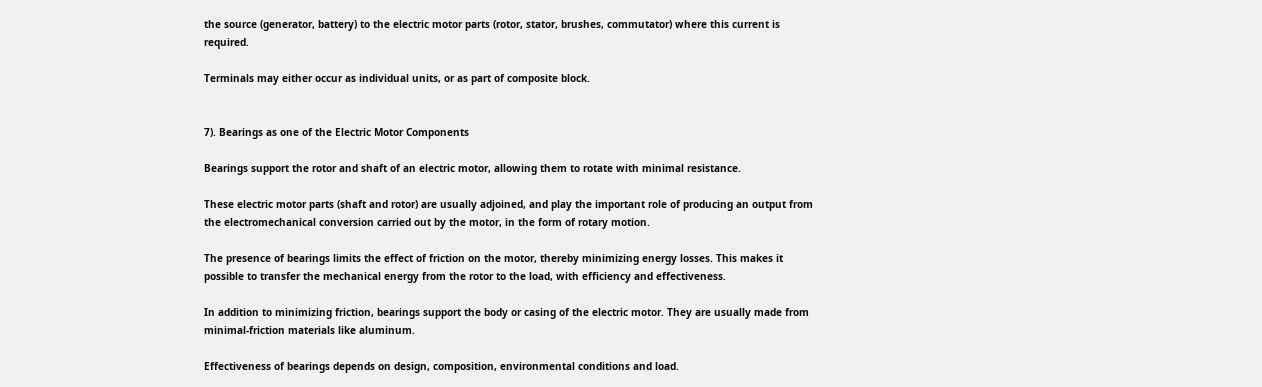the source (generator, battery) to the electric motor parts (rotor, stator, brushes, commutator) where this current is required.

Terminals may either occur as individual units, or as part of composite block.


7). Bearings as one of the Electric Motor Components

Bearings support the rotor and shaft of an electric motor, allowing them to rotate with minimal resistance.

These electric motor parts (shaft and rotor) are usually adjoined, and play the important role of producing an output from the electromechanical conversion carried out by the motor, in the form of rotary motion.

The presence of bearings limits the effect of friction on the motor, thereby minimizing energy losses. This makes it possible to transfer the mechanical energy from the rotor to the load, with efficiency and effectiveness.

In addition to minimizing friction, bearings support the body or casing of the electric motor. They are usually made from minimal-friction materials like aluminum.

Effectiveness of bearings depends on design, composition, environmental conditions and load.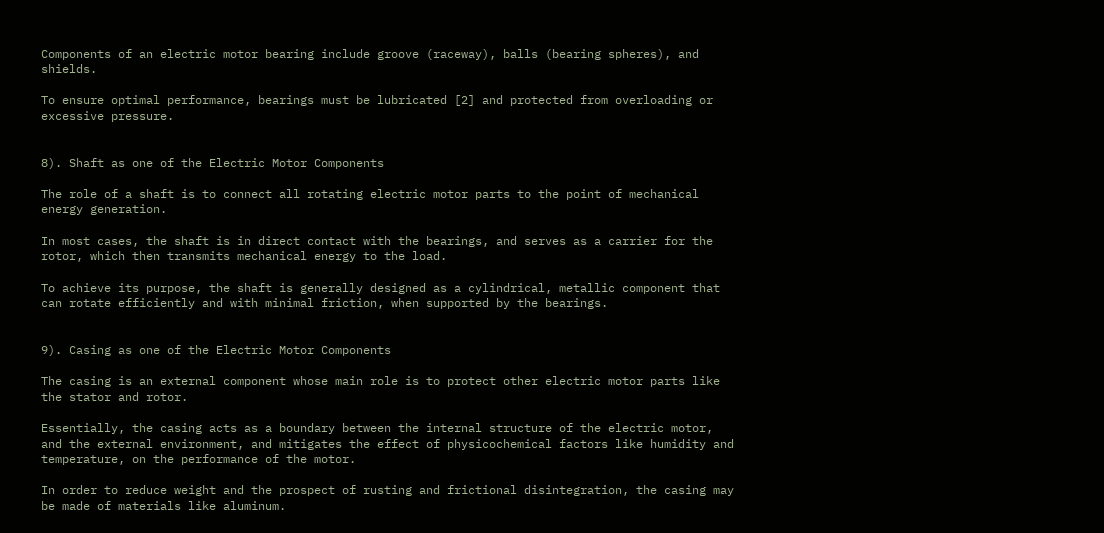Components of an electric motor bearing include groove (raceway), balls (bearing spheres), and shields.

To ensure optimal performance, bearings must be lubricated [2] and protected from overloading or excessive pressure.


8). Shaft as one of the Electric Motor Components

The role of a shaft is to connect all rotating electric motor parts to the point of mechanical energy generation.

In most cases, the shaft is in direct contact with the bearings, and serves as a carrier for the rotor, which then transmits mechanical energy to the load.

To achieve its purpose, the shaft is generally designed as a cylindrical, metallic component that can rotate efficiently and with minimal friction, when supported by the bearings.


9). Casing as one of the Electric Motor Components

The casing is an external component whose main role is to protect other electric motor parts like the stator and rotor.

Essentially, the casing acts as a boundary between the internal structure of the electric motor, and the external environment, and mitigates the effect of physicochemical factors like humidity and temperature, on the performance of the motor.

In order to reduce weight and the prospect of rusting and frictional disintegration, the casing may be made of materials like aluminum.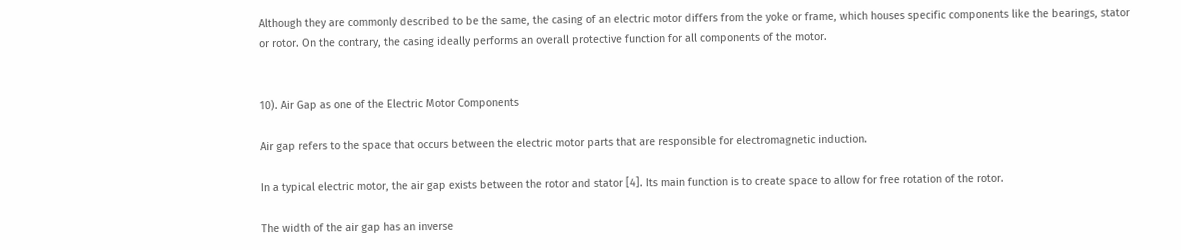Although they are commonly described to be the same, the casing of an electric motor differs from the yoke or frame, which houses specific components like the bearings, stator or rotor. On the contrary, the casing ideally performs an overall protective function for all components of the motor.


10). Air Gap as one of the Electric Motor Components

Air gap refers to the space that occurs between the electric motor parts that are responsible for electromagnetic induction.

In a typical electric motor, the air gap exists between the rotor and stator [4]. Its main function is to create space to allow for free rotation of the rotor.

The width of the air gap has an inverse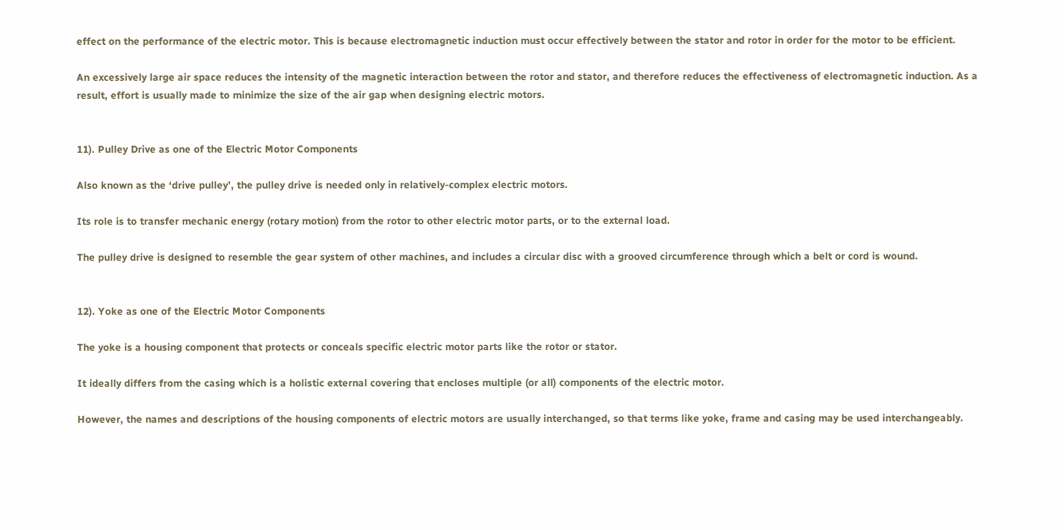effect on the performance of the electric motor. This is because electromagnetic induction must occur effectively between the stator and rotor in order for the motor to be efficient.

An excessively large air space reduces the intensity of the magnetic interaction between the rotor and stator, and therefore reduces the effectiveness of electromagnetic induction. As a result, effort is usually made to minimize the size of the air gap when designing electric motors.


11). Pulley Drive as one of the Electric Motor Components

Also known as the ‘drive pulley’, the pulley drive is needed only in relatively-complex electric motors.

Its role is to transfer mechanic energy (rotary motion) from the rotor to other electric motor parts, or to the external load.

The pulley drive is designed to resemble the gear system of other machines, and includes a circular disc with a grooved circumference through which a belt or cord is wound.


12). Yoke as one of the Electric Motor Components

The yoke is a housing component that protects or conceals specific electric motor parts like the rotor or stator.

It ideally differs from the casing which is a holistic external covering that encloses multiple (or all) components of the electric motor.

However, the names and descriptions of the housing components of electric motors are usually interchanged, so that terms like yoke, frame and casing may be used interchangeably.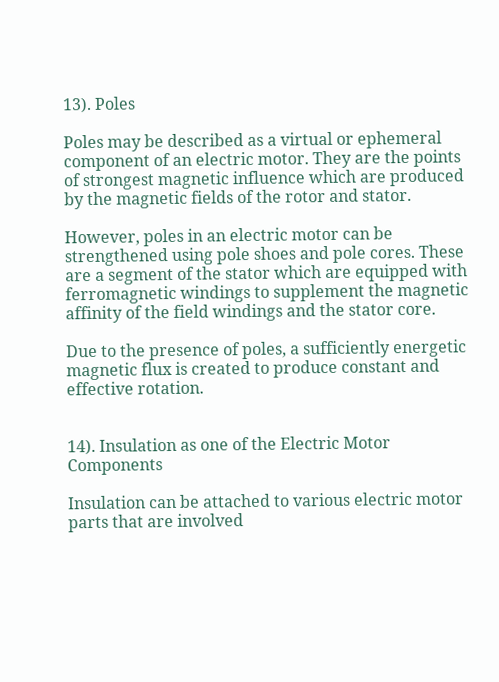13). Poles

Poles may be described as a virtual or ephemeral component of an electric motor. They are the points of strongest magnetic influence which are produced by the magnetic fields of the rotor and stator.

However, poles in an electric motor can be strengthened using pole shoes and pole cores. These are a segment of the stator which are equipped with ferromagnetic windings to supplement the magnetic affinity of the field windings and the stator core.

Due to the presence of poles, a sufficiently energetic magnetic flux is created to produce constant and effective rotation.


14). Insulation as one of the Electric Motor Components

Insulation can be attached to various electric motor parts that are involved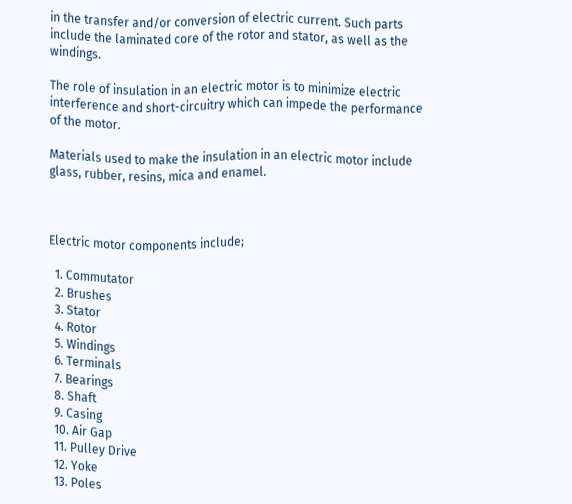in the transfer and/or conversion of electric current. Such parts include the laminated core of the rotor and stator, as well as the windings.

The role of insulation in an electric motor is to minimize electric interference and short-circuitry which can impede the performance of the motor.

Materials used to make the insulation in an electric motor include glass, rubber, resins, mica and enamel.



Electric motor components include;

  1. Commutator
  2. Brushes
  3. Stator
  4. Rotor
  5. Windings
  6. Terminals
  7. Bearings
  8. Shaft
  9. Casing
  10. Air Gap
  11. Pulley Drive
  12. Yoke
  13. Poles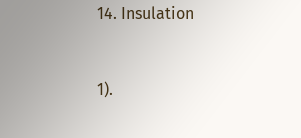14. Insulation



1).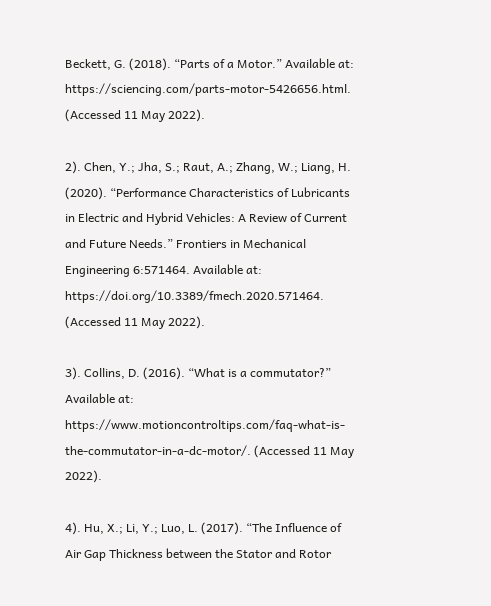Beckett, G. (2018). “Parts of a Motor.” Available at: https://sciencing.com/parts-motor-5426656.html. (Accessed 11 May 2022).

2). Chen, Y.; Jha, S.; Raut, A.; Zhang, W.; Liang, H. (2020). “Performance Characteristics of Lubricants in Electric and Hybrid Vehicles: A Review of Current and Future Needs.” Frontiers in Mechanical Engineering 6:571464. Available at: https://doi.org/10.3389/fmech.2020.571464. (Accessed 11 May 2022).

3). Collins, D. (2016). “What is a commutator?” Available at: https://www.motioncontroltips.com/faq-what-is-the-commutator-in-a-dc-motor/. (Accessed 11 May 2022).

4). Hu, X.; Li, Y.; Luo, L. (2017). “The Influence of Air Gap Thickness between the Stator and Rotor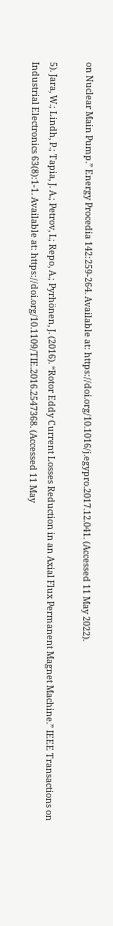on Nuclear Main Pump.” Energy Procedia 142:259-264. Available at: https://doi.org/10.1016/j.egypro.2017.12.041. (Accessed 11 May 2022).

5). Jara, W.; Lindh, P.; Tapia, J. A.; Petrov, I.; Repo, A.; Pyrhönen, J. (2016). “Rotor Eddy Current Losses Reduction in an Axial Flux Permanent Magnet Machine.” IEEE Transactions on Industrial Electronics 63(8):1-1. Available at: https://doi.org/10.1109/TIE.2016.2547368. (Accessed 11 May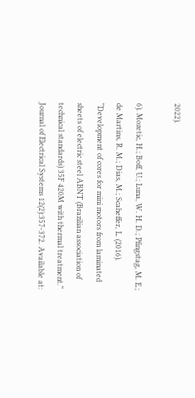2022).

6). Mozetic, H.; Boff, U.; Luna, W. H. D.; Pfingstag, M. E.; de Martins, R. M.; Dias, M.; Scaheffer, L. (2016). “Development of cores for mini motors from laminated sheets of electric steel ABNT (Brazilian association of technical standards) 35F 420M with thermal treatment.” Journal of Electrical Systems 12(2):357-372. Available at: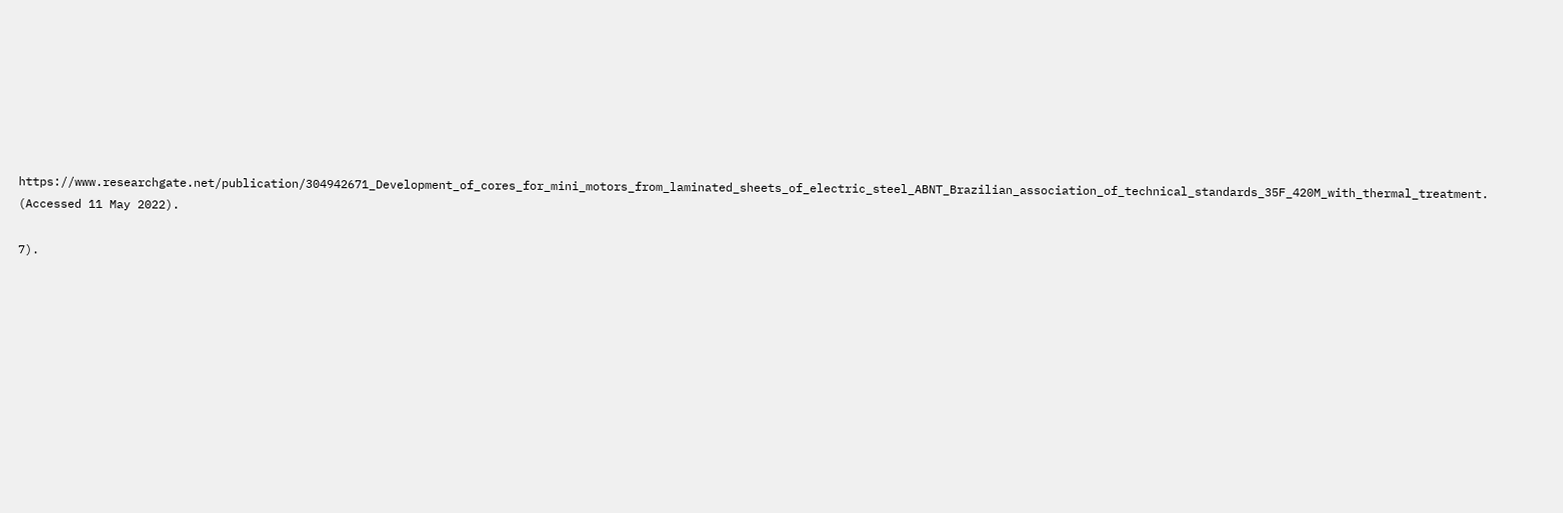https://www.researchgate.net/publication/304942671_Development_of_cores_for_mini_motors_from_laminated_sheets_of_electric_steel_ABNT_Brazilian_association_of_technical_standards_35F_420M_with_thermal_treatment. (Accessed 11 May 2022).

7).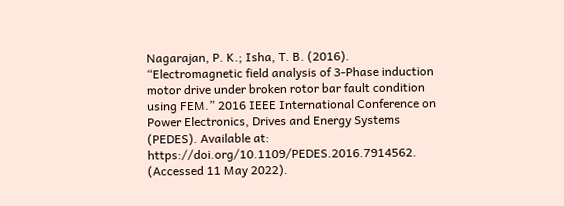Nagarajan, P. K.; Isha, T. B. (2016). “Electromagnetic field analysis of 3-Phase induction motor drive under broken rotor bar fault condition using FEM.” 2016 IEEE International Conference on Power Electronics, Drives and Energy Systems (PEDES). Available at: https://doi.org/10.1109/PEDES.2016.7914562. (Accessed 11 May 2022).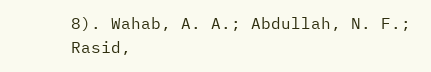8). Wahab, A. A.; Abdullah, N. F.; Rasid,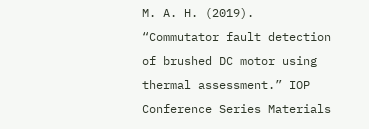M. A. H. (2019). “Commutator fault detection of brushed DC motor using thermal assessment.” IOP Conference Series Materials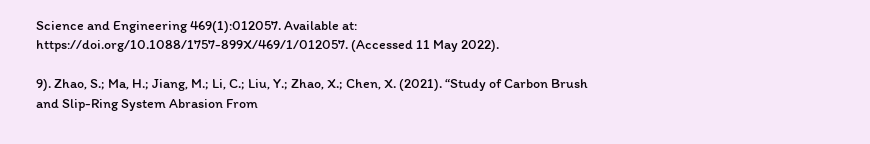Science and Engineering 469(1):012057. Available at: https://doi.org/10.1088/1757-899X/469/1/012057. (Accessed 11 May 2022).

9). Zhao, S.; Ma, H.; Jiang, M.; Li, C.; Liu, Y.; Zhao, X.; Chen, X. (2021). “Study of Carbon Brush and Slip-Ring System Abrasion From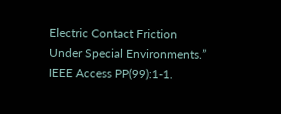Electric Contact Friction Under Special Environments.” IEEE Access PP(99):1-1.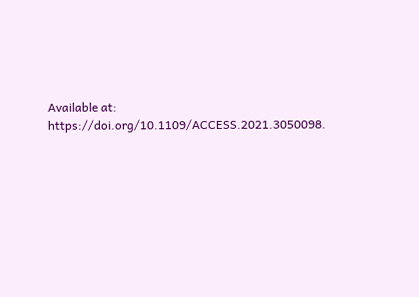Available at: https://doi.org/10.1109/ACCESS.2021.3050098.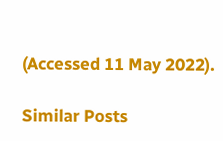(Accessed 11 May 2022).

Similar Posts